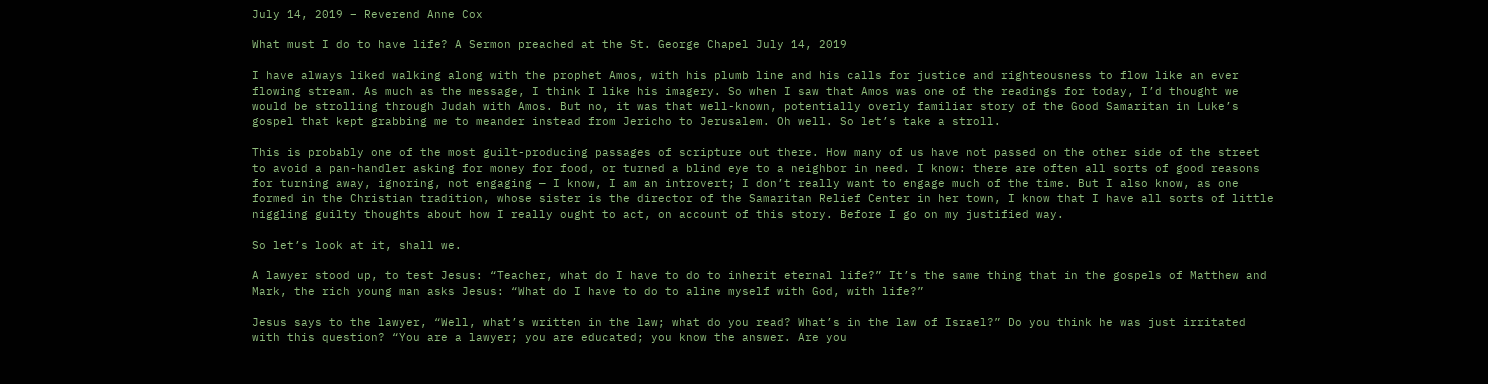July 14, 2019 – Reverend Anne Cox

What must I do to have life? A Sermon preached at the St. George Chapel July 14, 2019

I have always liked walking along with the prophet Amos, with his plumb line and his calls for justice and righteousness to flow like an ever flowing stream. As much as the message, I think I like his imagery. So when I saw that Amos was one of the readings for today, I’d thought we would be strolling through Judah with Amos. But no, it was that well-known, potentially overly familiar story of the Good Samaritan in Luke’s gospel that kept grabbing me to meander instead from Jericho to Jerusalem. Oh well. So let’s take a stroll.

This is probably one of the most guilt-producing passages of scripture out there. How many of us have not passed on the other side of the street to avoid a pan-handler asking for money for food, or turned a blind eye to a neighbor in need. I know: there are often all sorts of good reasons for turning away, ignoring, not engaging — I know, I am an introvert; I don’t really want to engage much of the time. But I also know, as one formed in the Christian tradition, whose sister is the director of the Samaritan Relief Center in her town, I know that I have all sorts of little niggling guilty thoughts about how I really ought to act, on account of this story. Before I go on my justified way.

So let’s look at it, shall we.

A lawyer stood up, to test Jesus: “Teacher, what do I have to do to inherit eternal life?” It’s the same thing that in the gospels of Matthew and Mark, the rich young man asks Jesus: “What do I have to do to aline myself with God, with life?”

Jesus says to the lawyer, “Well, what’s written in the law; what do you read? What’s in the law of Israel?” Do you think he was just irritated with this question? “You are a lawyer; you are educated; you know the answer. Are you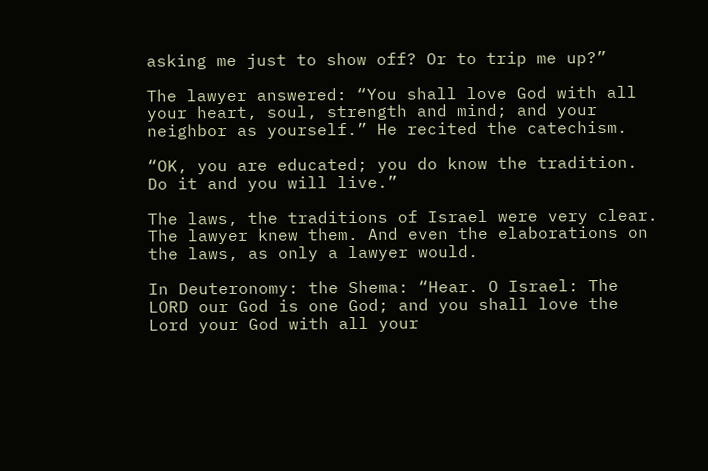asking me just to show off? Or to trip me up?”

The lawyer answered: “You shall love God with all your heart, soul, strength and mind; and your neighbor as yourself.” He recited the catechism.

“OK, you are educated; you do know the tradition. Do it and you will live.”

The laws, the traditions of Israel were very clear. The lawyer knew them. And even the elaborations on the laws, as only a lawyer would.

In Deuteronomy: the Shema: “Hear. O Israel: The LORD our God is one God; and you shall love the Lord your God with all your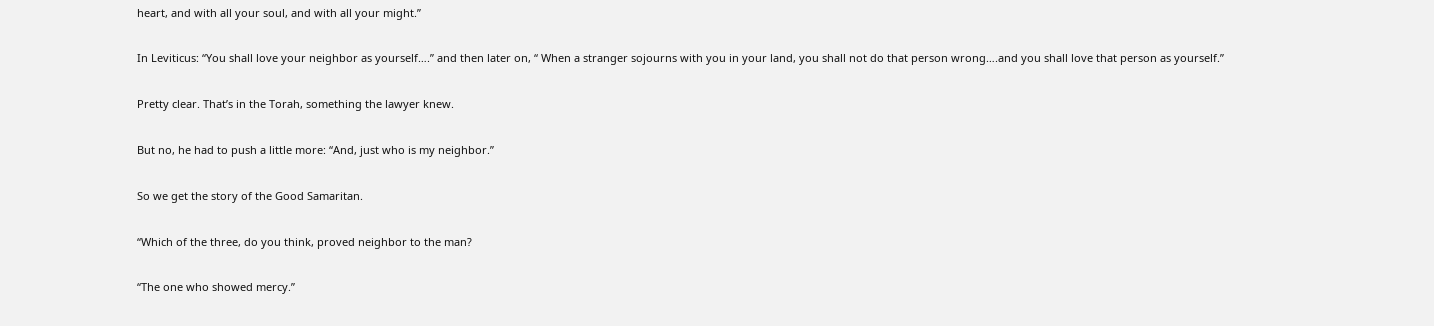heart, and with all your soul, and with all your might.”

In Leviticus: “You shall love your neighbor as yourself….” and then later on, “ When a stranger sojourns with you in your land, you shall not do that person wrong….and you shall love that person as yourself.”

Pretty clear. That’s in the Torah, something the lawyer knew.

But no, he had to push a little more: “And, just who is my neighbor.”

So we get the story of the Good Samaritan.

“Which of the three, do you think, proved neighbor to the man?

“The one who showed mercy.”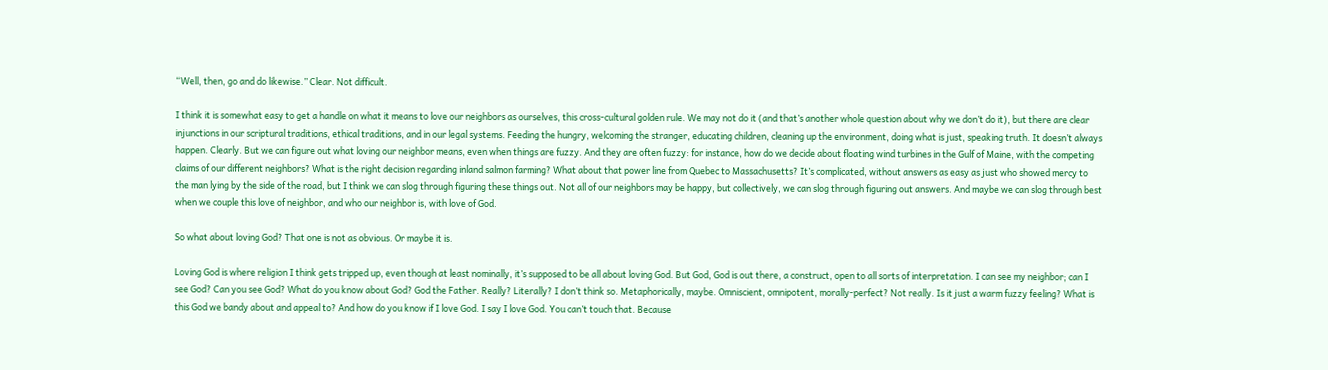“Well, then, go and do likewise.” Clear. Not difficult.

I think it is somewhat easy to get a handle on what it means to love our neighbors as ourselves, this cross-cultural golden rule. We may not do it (and that’s another whole question about why we don’t do it), but there are clear injunctions in our scriptural traditions, ethical traditions, and in our legal systems. Feeding the hungry, welcoming the stranger, educating children, cleaning up the environment, doing what is just, speaking truth. It doesn’t always happen. Clearly. But we can figure out what loving our neighbor means, even when things are fuzzy. And they are often fuzzy: for instance, how do we decide about floating wind turbines in the Gulf of Maine, with the competing claims of our different neighbors? What is the right decision regarding inland salmon farming? What about that power line from Quebec to Massachusetts? It’s complicated, without answers as easy as just who showed mercy to the man lying by the side of the road, but I think we can slog through figuring these things out. Not all of our neighbors may be happy, but collectively, we can slog through figuring out answers. And maybe we can slog through best when we couple this love of neighbor, and who our neighbor is, with love of God.

So what about loving God? That one is not as obvious. Or maybe it is.

Loving God is where religion I think gets tripped up, even though at least nominally, it’s supposed to be all about loving God. But God, God is out there, a construct, open to all sorts of interpretation. I can see my neighbor; can I see God? Can you see God? What do you know about God? God the Father. Really? Literally? I don’t think so. Metaphorically, maybe. Omniscient, omnipotent, morally-perfect? Not really. Is it just a warm fuzzy feeling? What is this God we bandy about and appeal to? And how do you know if I love God. I say I love God. You can’t touch that. Because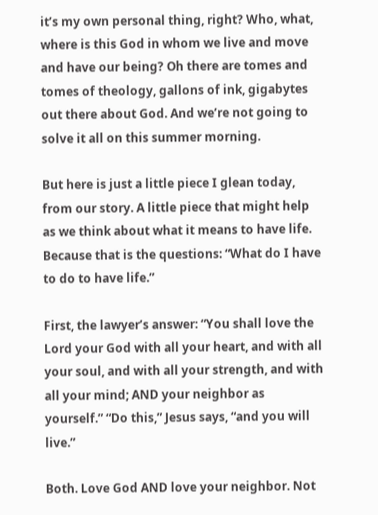it’s my own personal thing, right? Who, what, where is this God in whom we live and move and have our being? Oh there are tomes and tomes of theology, gallons of ink, gigabytes out there about God. And we’re not going to solve it all on this summer morning.

But here is just a little piece I glean today, from our story. A little piece that might help as we think about what it means to have life. Because that is the questions: “What do I have to do to have life.”

First, the lawyer’s answer: “You shall love the Lord your God with all your heart, and with all your soul, and with all your strength, and with all your mind; AND your neighbor as yourself.” “Do this,” Jesus says, “and you will live.”

Both. Love God AND love your neighbor. Not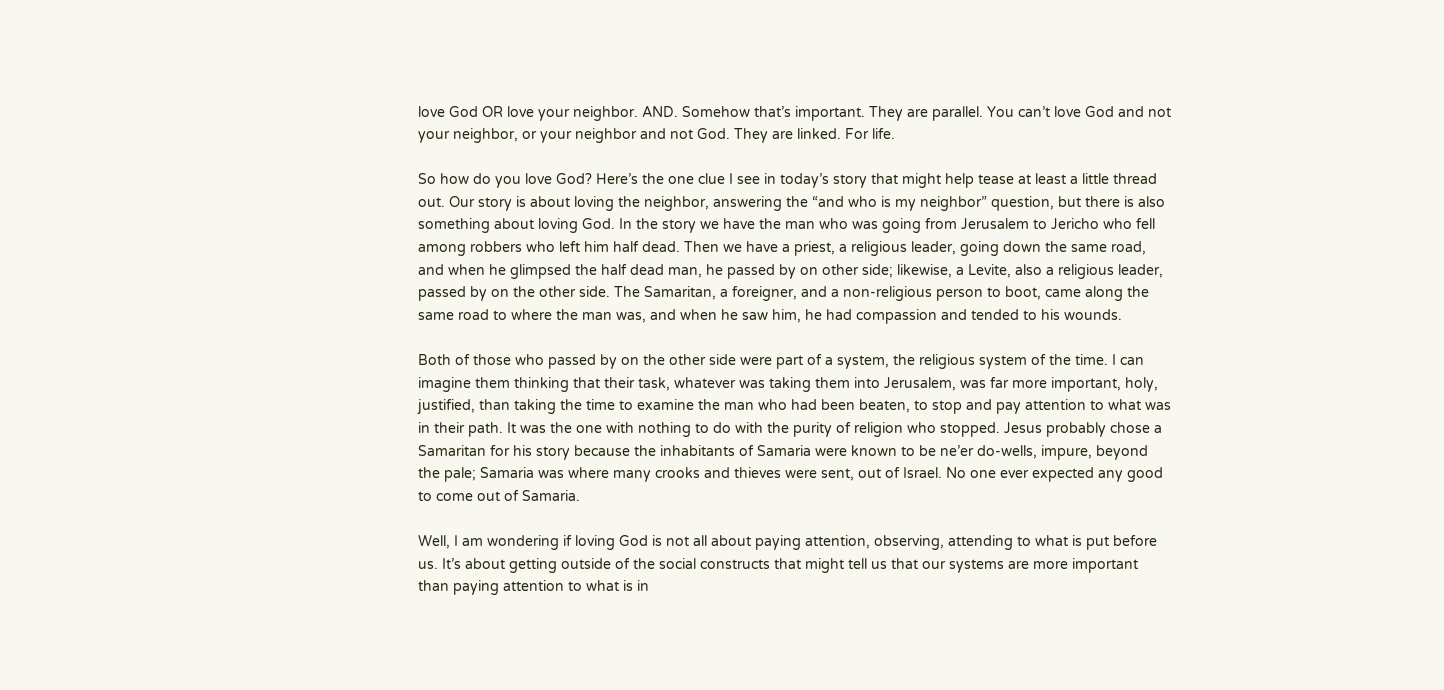love God OR love your neighbor. AND. Somehow that’s important. They are parallel. You can’t love God and not your neighbor, or your neighbor and not God. They are linked. For life.

So how do you love God? Here’s the one clue I see in today’s story that might help tease at least a little thread out. Our story is about loving the neighbor, answering the “and who is my neighbor” question, but there is also something about loving God. In the story we have the man who was going from Jerusalem to Jericho who fell among robbers who left him half dead. Then we have a priest, a religious leader, going down the same road, and when he glimpsed the half dead man, he passed by on other side; likewise, a Levite, also a religious leader, passed by on the other side. The Samaritan, a foreigner, and a non-religious person to boot, came along the same road to where the man was, and when he saw him, he had compassion and tended to his wounds.

Both of those who passed by on the other side were part of a system, the religious system of the time. I can imagine them thinking that their task, whatever was taking them into Jerusalem, was far more important, holy, justified, than taking the time to examine the man who had been beaten, to stop and pay attention to what was in their path. It was the one with nothing to do with the purity of religion who stopped. Jesus probably chose a Samaritan for his story because the inhabitants of Samaria were known to be ne’er do-wells, impure, beyond the pale; Samaria was where many crooks and thieves were sent, out of Israel. No one ever expected any good to come out of Samaria.

Well, I am wondering if loving God is not all about paying attention, observing, attending to what is put before us. It’s about getting outside of the social constructs that might tell us that our systems are more important than paying attention to what is in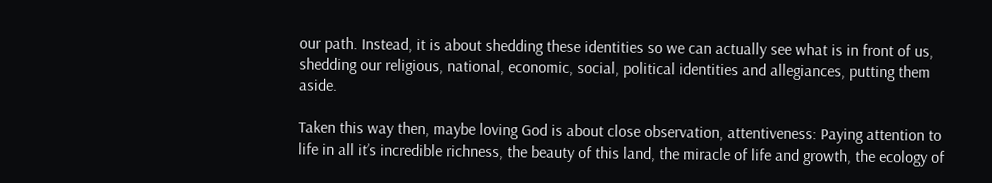our path. Instead, it is about shedding these identities so we can actually see what is in front of us, shedding our religious, national, economic, social, political identities and allegiances, putting them aside.

Taken this way then, maybe loving God is about close observation, attentiveness: Paying attention to life in all it’s incredible richness, the beauty of this land, the miracle of life and growth, the ecology of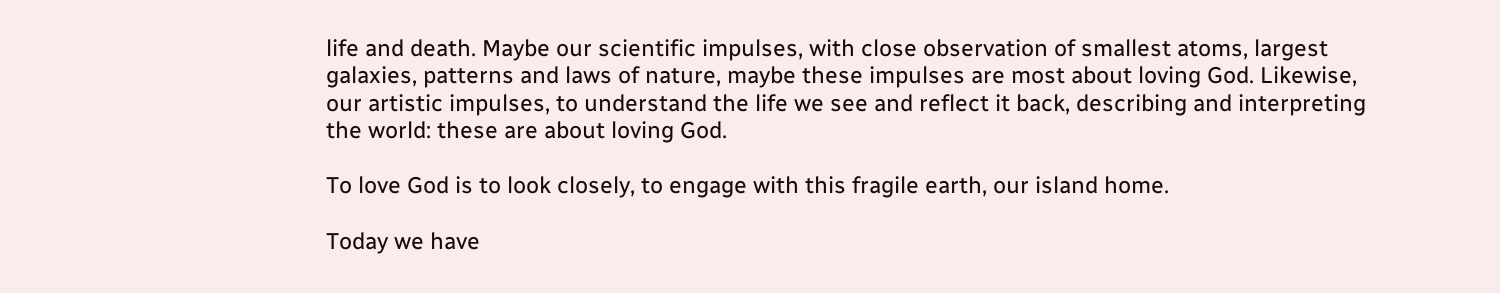life and death. Maybe our scientific impulses, with close observation of smallest atoms, largest galaxies, patterns and laws of nature, maybe these impulses are most about loving God. Likewise, our artistic impulses, to understand the life we see and reflect it back, describing and interpreting the world: these are about loving God.

To love God is to look closely, to engage with this fragile earth, our island home.

Today we have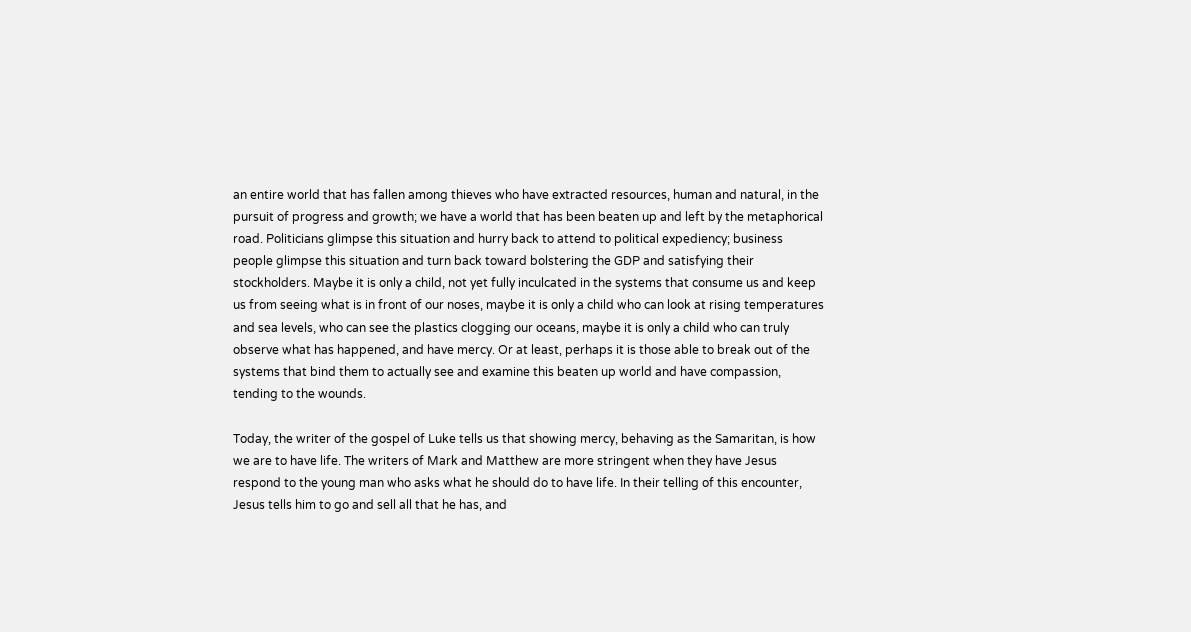an entire world that has fallen among thieves who have extracted resources, human and natural, in the pursuit of progress and growth; we have a world that has been beaten up and left by the metaphorical road. Politicians glimpse this situation and hurry back to attend to political expediency; business people glimpse this situation and turn back toward bolstering the GDP and satisfying their stockholders. Maybe it is only a child, not yet fully inculcated in the systems that consume us and keep us from seeing what is in front of our noses, maybe it is only a child who can look at rising temperatures and sea levels, who can see the plastics clogging our oceans, maybe it is only a child who can truly observe what has happened, and have mercy. Or at least, perhaps it is those able to break out of the systems that bind them to actually see and examine this beaten up world and have compassion, tending to the wounds.

Today, the writer of the gospel of Luke tells us that showing mercy, behaving as the Samaritan, is how we are to have life. The writers of Mark and Matthew are more stringent when they have Jesus respond to the young man who asks what he should do to have life. In their telling of this encounter, Jesus tells him to go and sell all that he has, and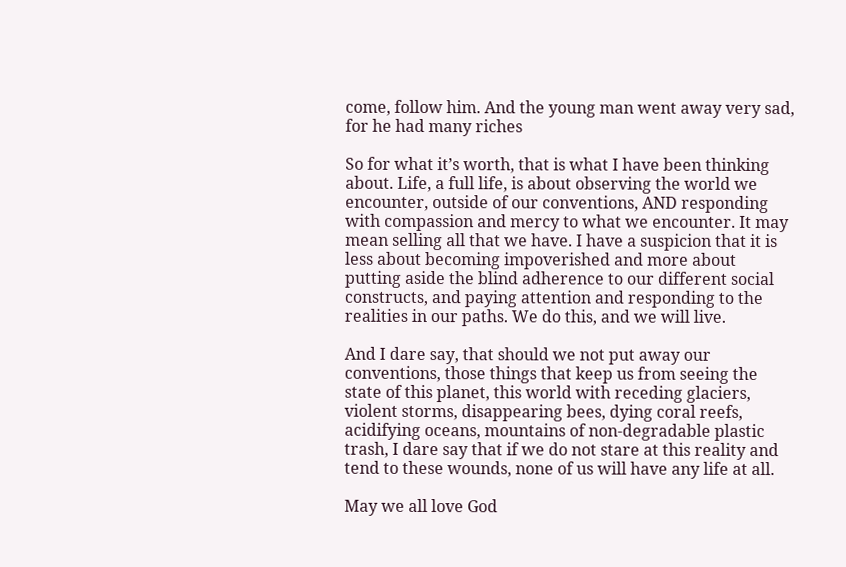come, follow him. And the young man went away very sad, for he had many riches

So for what it’s worth, that is what I have been thinking about. Life, a full life, is about observing the world we encounter, outside of our conventions, AND responding with compassion and mercy to what we encounter. It may mean selling all that we have. I have a suspicion that it is less about becoming impoverished and more about putting aside the blind adherence to our different social constructs, and paying attention and responding to the realities in our paths. We do this, and we will live.

And I dare say, that should we not put away our conventions, those things that keep us from seeing the state of this planet, this world with receding glaciers, violent storms, disappearing bees, dying coral reefs, acidifying oceans, mountains of non-degradable plastic trash, I dare say that if we do not stare at this reality and tend to these wounds, none of us will have any life at all.

May we all love God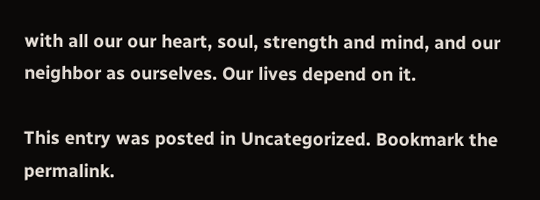with all our our heart, soul, strength and mind, and our neighbor as ourselves. Our lives depend on it.

This entry was posted in Uncategorized. Bookmark the permalink.